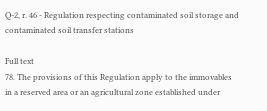Q-2, r. 46 - Regulation respecting contaminated soil storage and contaminated soil transfer stations

Full text
78. The provisions of this Regulation apply to the immovables in a reserved area or an agricultural zone established under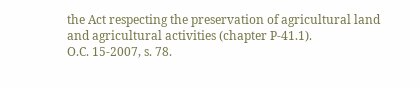the Act respecting the preservation of agricultural land and agricultural activities (chapter P-41.1).
O.C. 15-2007, s. 78.